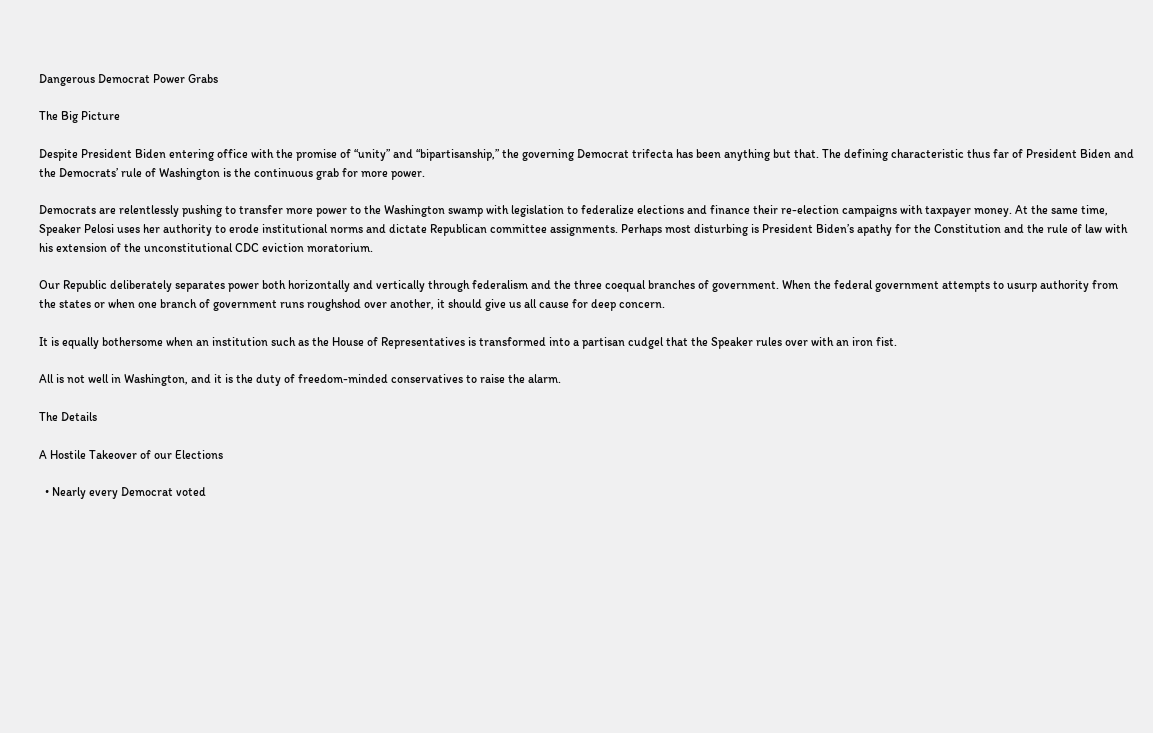Dangerous Democrat Power Grabs

The Big Picture

Despite President Biden entering office with the promise of “unity” and “bipartisanship,” the governing Democrat trifecta has been anything but that. The defining characteristic thus far of President Biden and the Democrats’ rule of Washington is the continuous grab for more power.

Democrats are relentlessly pushing to transfer more power to the Washington swamp with legislation to federalize elections and finance their re-election campaigns with taxpayer money. At the same time, Speaker Pelosi uses her authority to erode institutional norms and dictate Republican committee assignments. Perhaps most disturbing is President Biden’s apathy for the Constitution and the rule of law with his extension of the unconstitutional CDC eviction moratorium.

Our Republic deliberately separates power both horizontally and vertically through federalism and the three coequal branches of government. When the federal government attempts to usurp authority from the states or when one branch of government runs roughshod over another, it should give us all cause for deep concern.

It is equally bothersome when an institution such as the House of Representatives is transformed into a partisan cudgel that the Speaker rules over with an iron fist.

All is not well in Washington, and it is the duty of freedom-minded conservatives to raise the alarm.

The Details

A Hostile Takeover of our Elections

  • Nearly every Democrat voted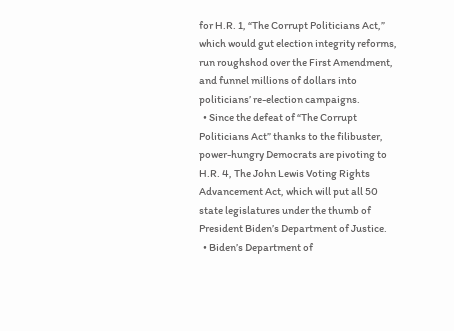for H.R. 1, “The Corrupt Politicians Act,” which would gut election integrity reforms, run roughshod over the First Amendment, and funnel millions of dollars into politicians’ re-election campaigns.
  • Since the defeat of “The Corrupt Politicians Act” thanks to the filibuster, power-hungry Democrats are pivoting to H.R. 4, The John Lewis Voting Rights Advancement Act, which will put all 50 state legislatures under the thumb of President Biden’s Department of Justice.
  • Biden’s Department of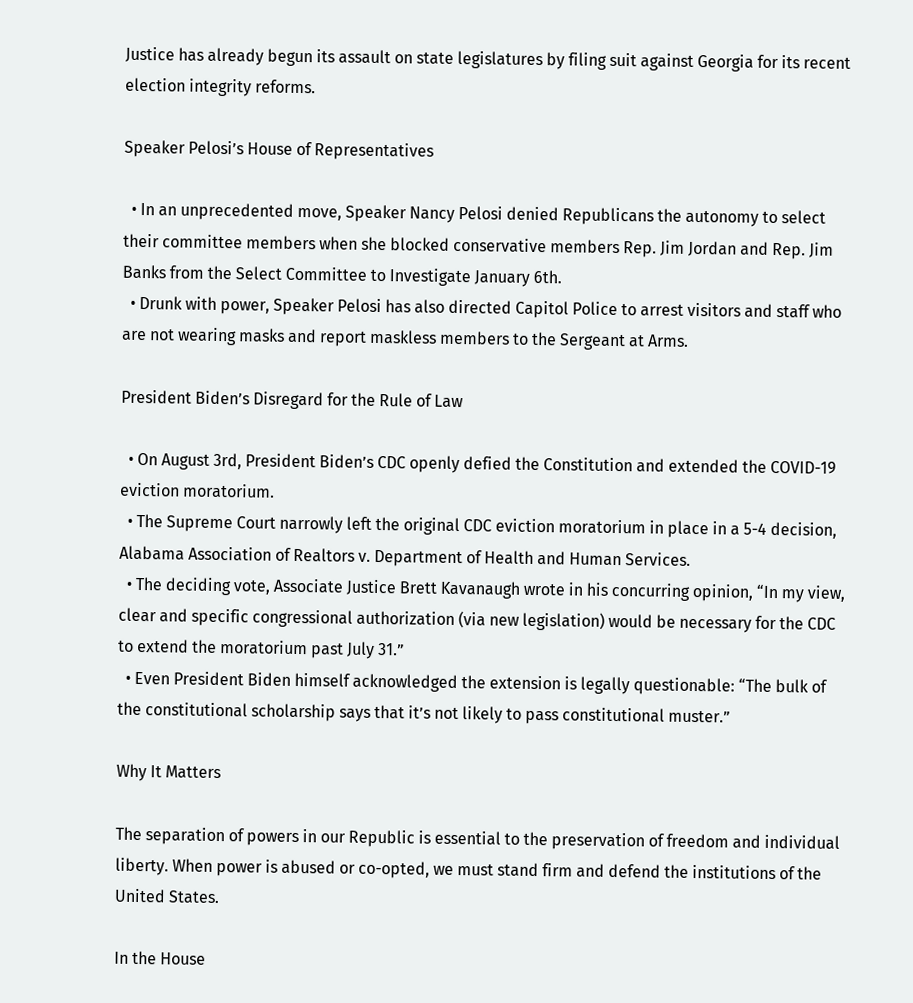Justice has already begun its assault on state legislatures by filing suit against Georgia for its recent election integrity reforms.

Speaker Pelosi’s House of Representatives

  • In an unprecedented move, Speaker Nancy Pelosi denied Republicans the autonomy to select their committee members when she blocked conservative members Rep. Jim Jordan and Rep. Jim Banks from the Select Committee to Investigate January 6th.
  • Drunk with power, Speaker Pelosi has also directed Capitol Police to arrest visitors and staff who are not wearing masks and report maskless members to the Sergeant at Arms.

President Biden’s Disregard for the Rule of Law

  • On August 3rd, President Biden’s CDC openly defied the Constitution and extended the COVID-19 eviction moratorium.
  • The Supreme Court narrowly left the original CDC eviction moratorium in place in a 5-4 decision, Alabama Association of Realtors v. Department of Health and Human Services.
  • The deciding vote, Associate Justice Brett Kavanaugh wrote in his concurring opinion, “In my view, clear and specific congressional authorization (via new legislation) would be necessary for the CDC to extend the moratorium past July 31.”
  • Even President Biden himself acknowledged the extension is legally questionable: “The bulk of the constitutional scholarship says that it’s not likely to pass constitutional muster.”

Why It Matters

The separation of powers in our Republic is essential to the preservation of freedom and individual liberty. When power is abused or co-opted, we must stand firm and defend the institutions of the United States.

In the House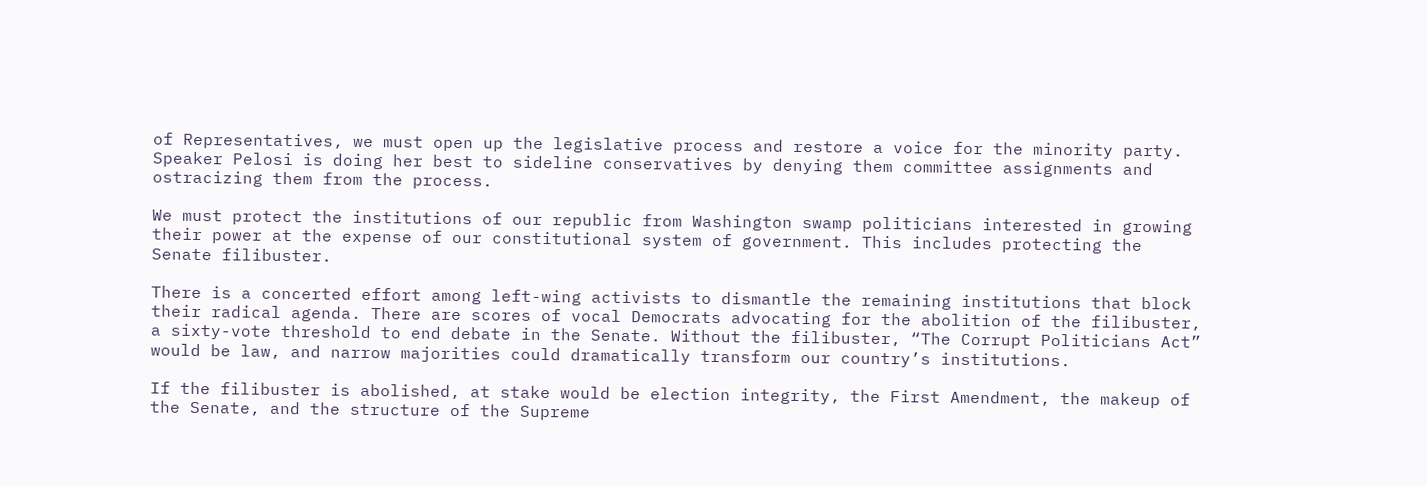of Representatives, we must open up the legislative process and restore a voice for the minority party. Speaker Pelosi is doing her best to sideline conservatives by denying them committee assignments and ostracizing them from the process.

We must protect the institutions of our republic from Washington swamp politicians interested in growing their power at the expense of our constitutional system of government. This includes protecting the Senate filibuster.

There is a concerted effort among left-wing activists to dismantle the remaining institutions that block their radical agenda. There are scores of vocal Democrats advocating for the abolition of the filibuster, a sixty-vote threshold to end debate in the Senate. Without the filibuster, “The Corrupt Politicians Act” would be law, and narrow majorities could dramatically transform our country’s institutions.

If the filibuster is abolished, at stake would be election integrity, the First Amendment, the makeup of the Senate, and the structure of the Supreme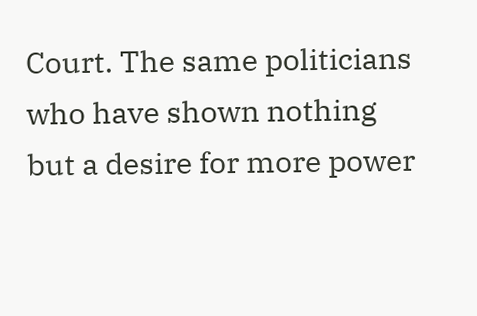Court. The same politicians who have shown nothing but a desire for more power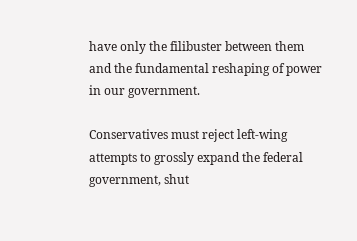have only the filibuster between them and the fundamental reshaping of power in our government.

Conservatives must reject left-wing attempts to grossly expand the federal government, shut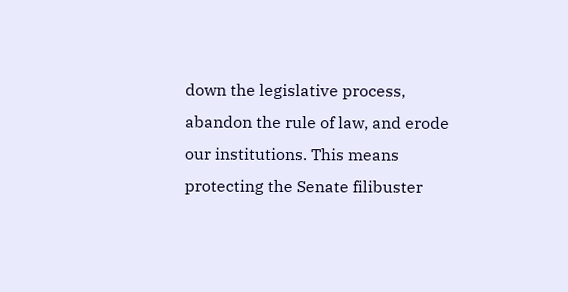down the legislative process, abandon the rule of law, and erode our institutions. This means protecting the Senate filibuster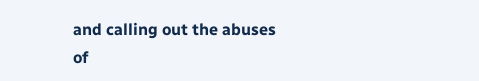and calling out the abuses of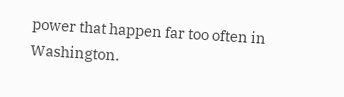power that happen far too often in Washington.